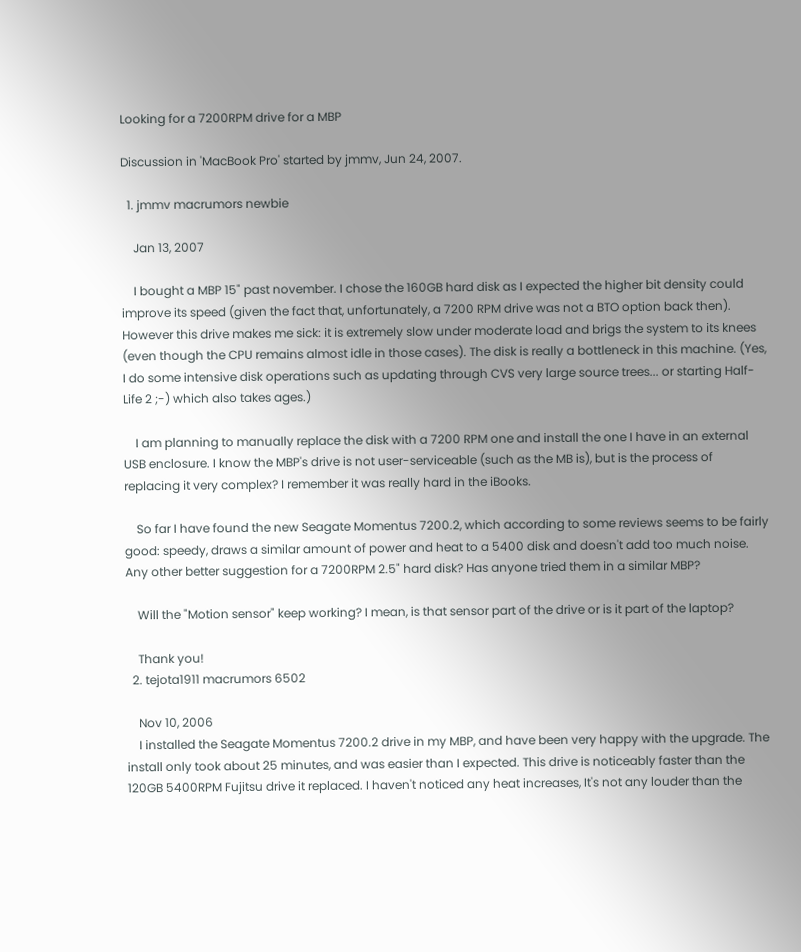Looking for a 7200RPM drive for a MBP

Discussion in 'MacBook Pro' started by jmmv, Jun 24, 2007.

  1. jmmv macrumors newbie

    Jan 13, 2007

    I bought a MBP 15" past november. I chose the 160GB hard disk as I expected the higher bit density could improve its speed (given the fact that, unfortunately, a 7200 RPM drive was not a BTO option back then). However this drive makes me sick: it is extremely slow under moderate load and brigs the system to its knees (even though the CPU remains almost idle in those cases). The disk is really a bottleneck in this machine. (Yes, I do some intensive disk operations such as updating through CVS very large source trees... or starting Half-Life 2 ;-) which also takes ages.)

    I am planning to manually replace the disk with a 7200 RPM one and install the one I have in an external USB enclosure. I know the MBP's drive is not user-serviceable (such as the MB is), but is the process of replacing it very complex? I remember it was really hard in the iBooks.

    So far I have found the new Seagate Momentus 7200.2, which according to some reviews seems to be fairly good: speedy, draws a similar amount of power and heat to a 5400 disk and doesn't add too much noise. Any other better suggestion for a 7200RPM 2.5" hard disk? Has anyone tried them in a similar MBP?

    Will the "Motion sensor" keep working? I mean, is that sensor part of the drive or is it part of the laptop?

    Thank you!
  2. tejota1911 macrumors 6502

    Nov 10, 2006
    I installed the Seagate Momentus 7200.2 drive in my MBP, and have been very happy with the upgrade. The install only took about 25 minutes, and was easier than I expected. This drive is noticeably faster than the 120GB 5400RPM Fujitsu drive it replaced. I haven't noticed any heat increases, It's not any louder than the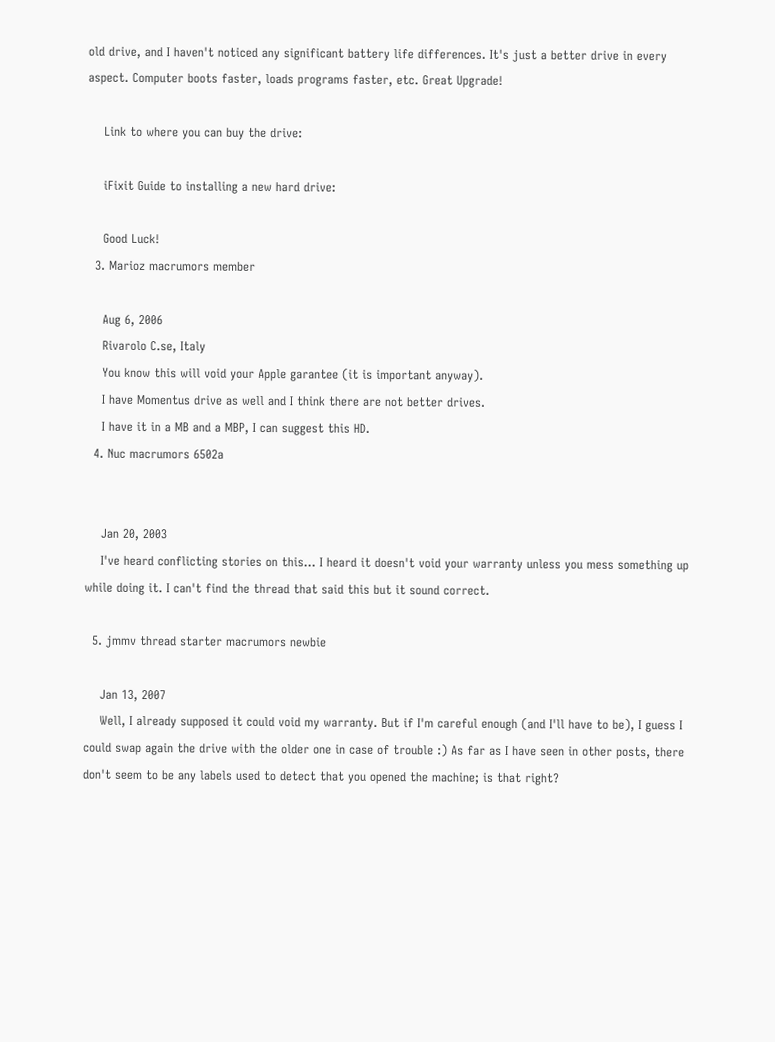old drive, and I haven't noticed any significant battery life differences. It's just a better drive in every aspect. Computer boots faster, loads programs faster, etc. Great Upgrade!

    Link to where you can buy the drive:

    iFixit Guide to installing a new hard drive:

    Good Luck!
  3. Marioz macrumors member

    Aug 6, 2006
    Rivarolo C.se, Italy
    You know this will void your Apple garantee (it is important anyway).
    I have Momentus drive as well and I think there are not better drives.
    I have it in a MB and a MBP, I can suggest this HD.
  4. Nuc macrumors 6502a


    Jan 20, 2003
    I've heard conflicting stories on this... I heard it doesn't void your warranty unless you mess something up while doing it. I can't find the thread that said this but it sound correct.

  5. jmmv thread starter macrumors newbie

    Jan 13, 2007
    Well, I already supposed it could void my warranty. But if I'm careful enough (and I'll have to be), I guess I could swap again the drive with the older one in case of trouble :) As far as I have seen in other posts, there don't seem to be any labels used to detect that you opened the machine; is that right?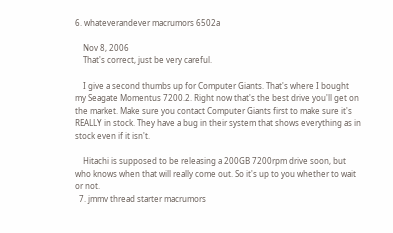6. whateverandever macrumors 6502a

    Nov 8, 2006
    That's correct, just be very careful.

    I give a second thumbs up for Computer Giants. That's where I bought my Seagate Momentus 7200.2. Right now that's the best drive you'll get on the market. Make sure you contact Computer Giants first to make sure it's REALLY in stock. They have a bug in their system that shows everything as in stock even if it isn't.

    Hitachi is supposed to be releasing a 200GB 7200rpm drive soon, but who knows when that will really come out. So it's up to you whether to wait or not.
  7. jmmv thread starter macrumors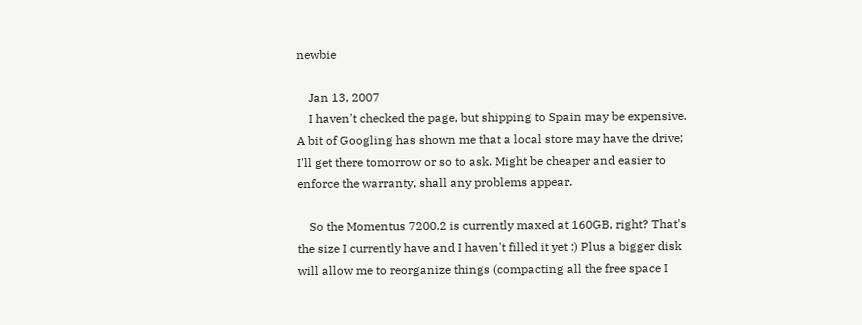newbie

    Jan 13, 2007
    I haven't checked the page, but shipping to Spain may be expensive. A bit of Googling has shown me that a local store may have the drive; I'll get there tomorrow or so to ask. Might be cheaper and easier to enforce the warranty, shall any problems appear.

    So the Momentus 7200.2 is currently maxed at 160GB, right? That's the size I currently have and I haven't filled it yet :) Plus a bigger disk will allow me to reorganize things (compacting all the free space I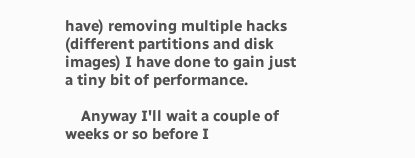have) removing multiple hacks (different partitions and disk images) I have done to gain just a tiny bit of performance.

    Anyway I'll wait a couple of weeks or so before I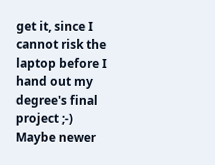get it, since I cannot risk the laptop before I hand out my degree's final project ;-) Maybe newer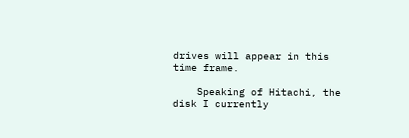drives will appear in this time frame.

    Speaking of Hitachi, the disk I currently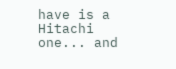have is a Hitachi one... and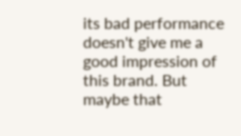its bad performance doesn't give me a good impression of this brand. But maybe that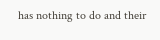has nothing to do and their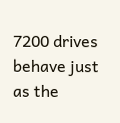7200 drives behave just as the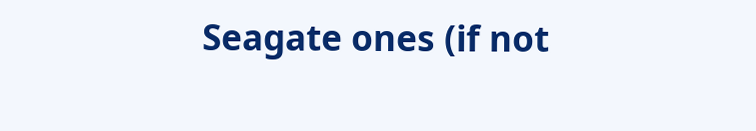Seagate ones (if not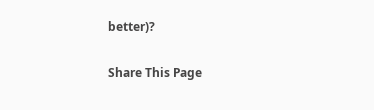better)?

Share This Page